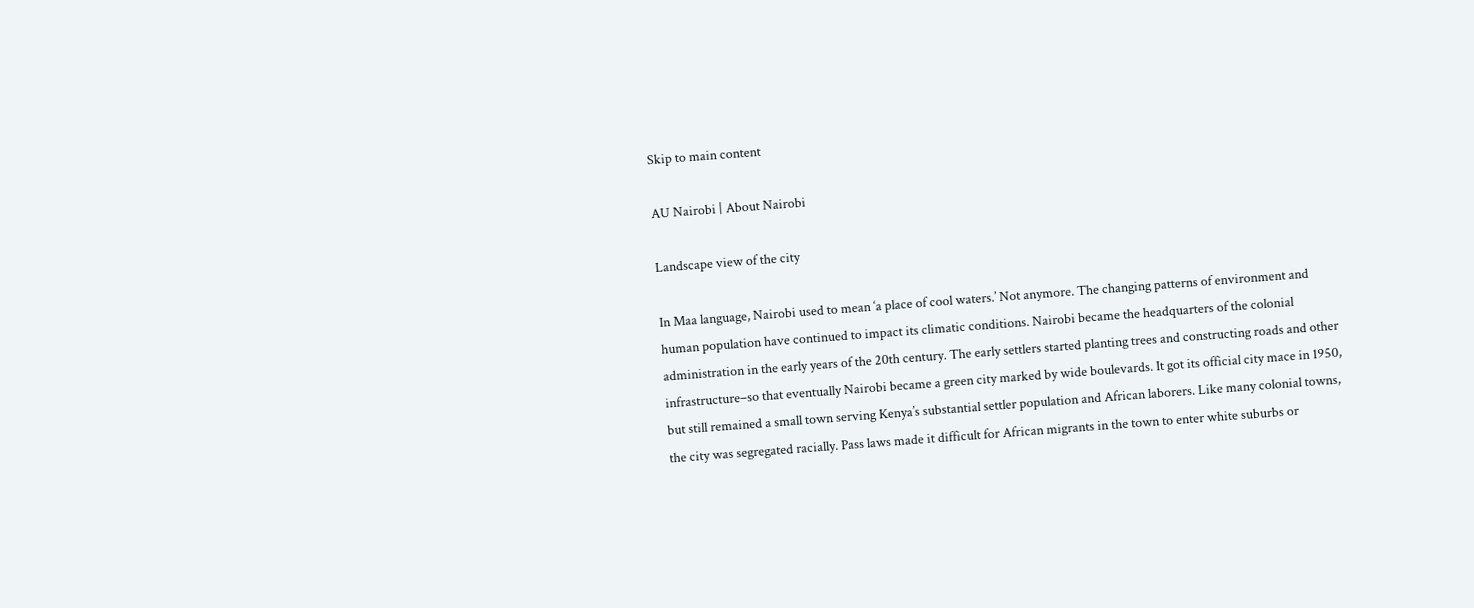Skip to main content

AU Nairobi | About Nairobi

Landscape view of the city

In Maa language, Nairobi used to mean ‘a place of cool waters.’ Not anymore. The changing patterns of environment and human population have continued to impact its climatic conditions. Nairobi became the headquarters of the colonial administration in the early years of the 20th century. The early settlers started planting trees and constructing roads and other infrastructure–so that eventually Nairobi became a green city marked by wide boulevards. It got its official city mace in 1950, but still remained a small town serving Kenya’s substantial settler population and African laborers. Like many colonial towns, the city was segregated racially. Pass laws made it difficult for African migrants in the town to enter white suburbs or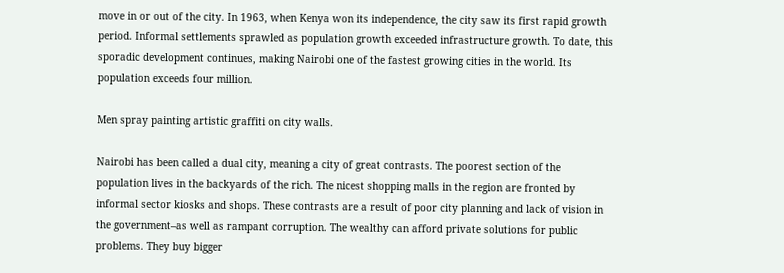move in or out of the city. In 1963, when Kenya won its independence, the city saw its first rapid growth period. Informal settlements sprawled as population growth exceeded infrastructure growth. To date, this sporadic development continues, making Nairobi one of the fastest growing cities in the world. Its population exceeds four million.

Men spray painting artistic graffiti on city walls.

Nairobi has been called a dual city, meaning a city of great contrasts. The poorest section of the population lives in the backyards of the rich. The nicest shopping malls in the region are fronted by informal sector kiosks and shops. These contrasts are a result of poor city planning and lack of vision in the government–as well as rampant corruption. The wealthy can afford private solutions for public problems. They buy bigger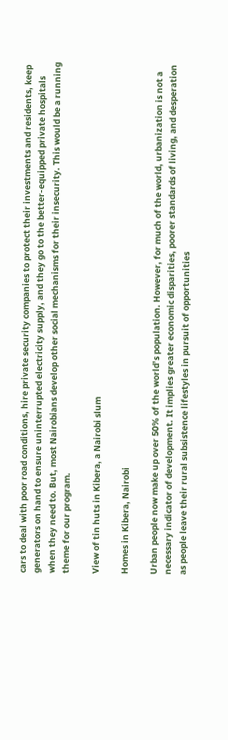cars to deal with poor road conditions, hire private security companies to protect their investments and residents, keep generators on hand to ensure uninterrupted electricity supply, and they go to the better-equipped private hospitals when they need to. But, most Nairobians develop other social mechanisms for their insecurity. This would be a running theme for our program.

View of tin huts in Kibera, a Nairobi slum

Homes in Kibera, Nairobi

Urban people now make up over 50% of the world’s population. However, for much of the world, urbanization is not a necessary indicator of development. It implies greater economic disparities, poorer standards of living, and desperation as people leave their rural subsistence lifestyles in pursuit of opportunities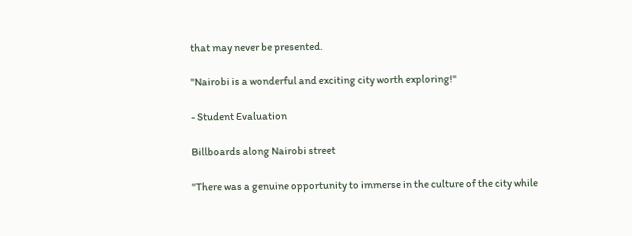that may never be presented.

"Nairobi is a wonderful and exciting city worth exploring!"

- Student Evaluation

Billboards along Nairobi street

"There was a genuine opportunity to immerse in the culture of the city while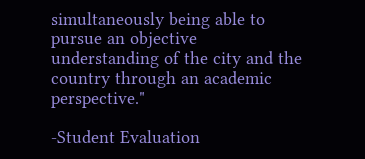simultaneously being able to pursue an objective understanding of the city and the country through an academic perspective."

-Student Evaluation